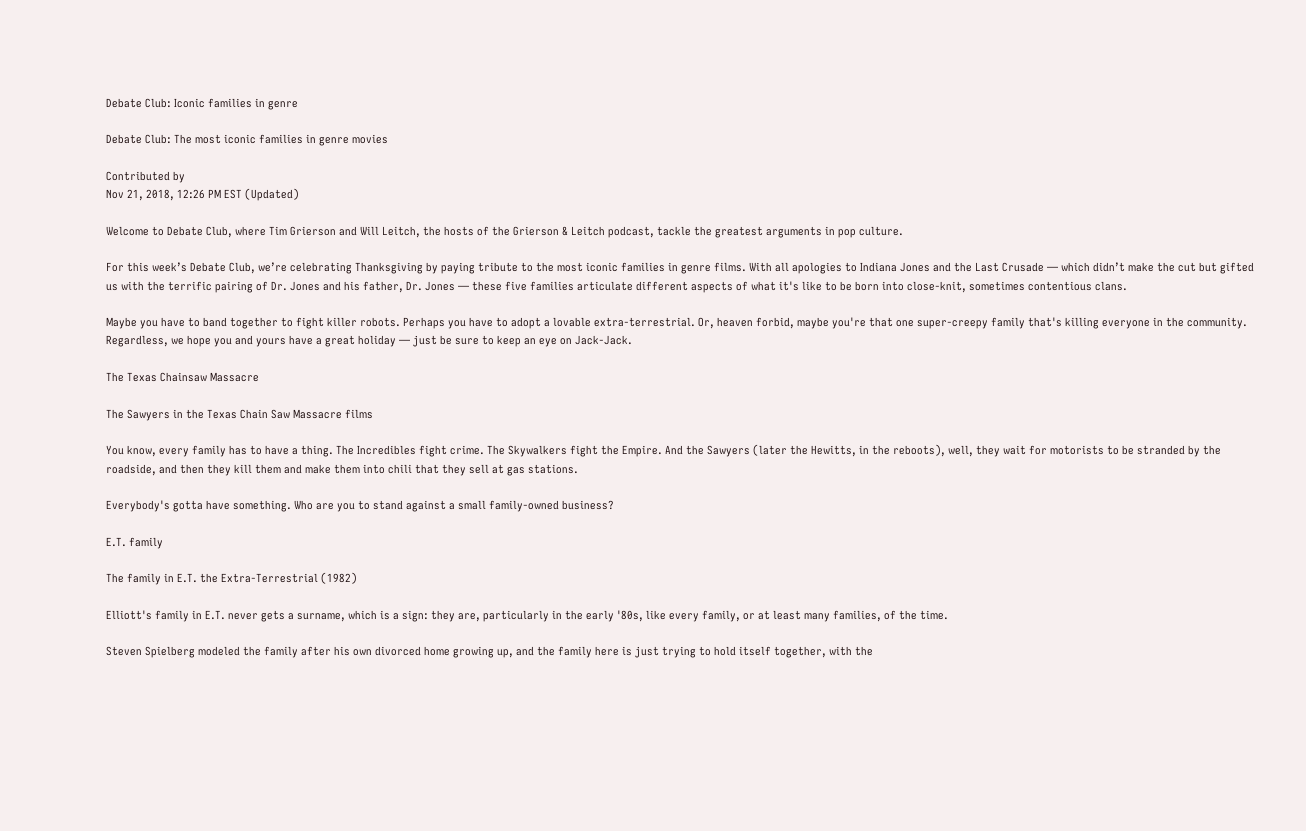Debate Club: Iconic families in genre

Debate Club: The most iconic families in genre movies

Contributed by
Nov 21, 2018, 12:26 PM EST (Updated)

Welcome to Debate Club, where Tim Grierson and Will Leitch, the hosts of the Grierson & Leitch podcast, tackle the greatest arguments in pop culture.

For this week’s Debate Club, we’re celebrating Thanksgiving by paying tribute to the most iconic families in genre films. With all apologies to Indiana Jones and the Last Crusade — which didn’t make the cut but gifted us with the terrific pairing of Dr. Jones and his father, Dr. Jones — these five families articulate different aspects of what it's like to be born into close-knit, sometimes contentious clans.

Maybe you have to band together to fight killer robots. Perhaps you have to adopt a lovable extra-terrestrial. Or, heaven forbid, maybe you're that one super-creepy family that's killing everyone in the community. Regardless, we hope you and yours have a great holiday — just be sure to keep an eye on Jack-Jack.

The Texas Chainsaw Massacre

The Sawyers in the Texas Chain Saw Massacre films

You know, every family has to have a thing. The Incredibles fight crime. The Skywalkers fight the Empire. And the Sawyers (later the Hewitts, in the reboots), well, they wait for motorists to be stranded by the roadside, and then they kill them and make them into chili that they sell at gas stations.

Everybody's gotta have something. Who are you to stand against a small family-owned business?

E.T. family

The family in E.T. the Extra-Terrestrial (1982)

Elliott's family in E.T. never gets a surname, which is a sign: they are, particularly in the early '80s, like every family, or at least many families, of the time.

Steven Spielberg modeled the family after his own divorced home growing up, and the family here is just trying to hold itself together, with the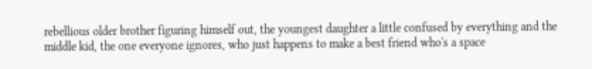rebellious older brother figuring himself out, the youngest daughter a little confused by everything and the middle kid, the one everyone ignores, who just happens to make a best friend who's a space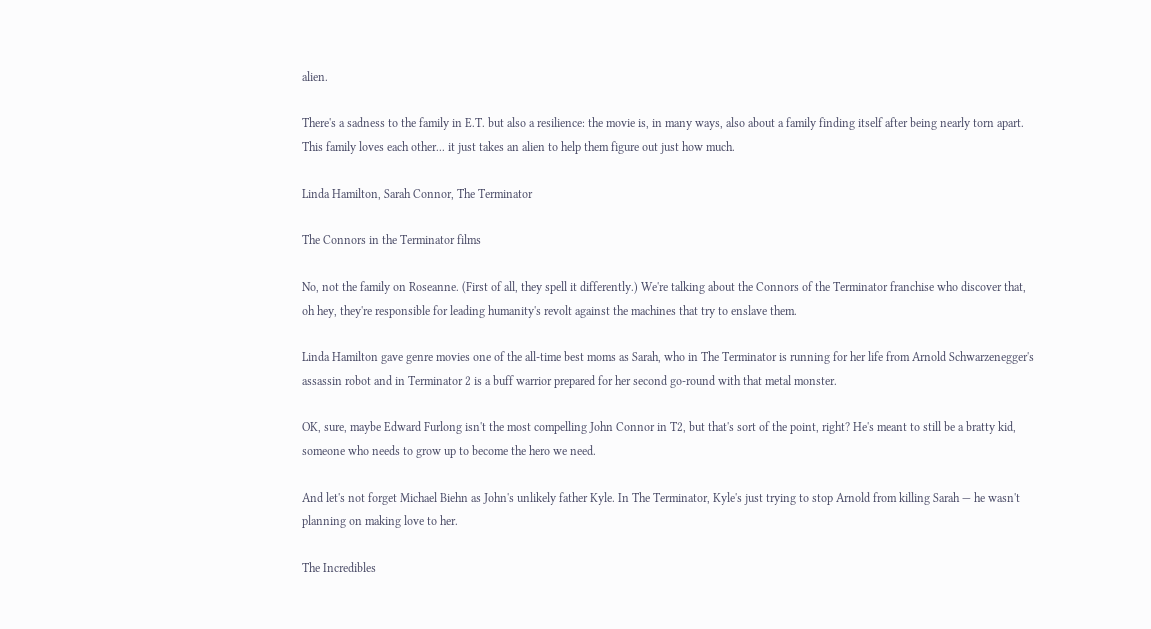alien.

There's a sadness to the family in E.T. but also a resilience: the movie is, in many ways, also about a family finding itself after being nearly torn apart. This family loves each other... it just takes an alien to help them figure out just how much.

Linda Hamilton, Sarah Connor, The Terminator

The Connors in the Terminator films

No, not the family on Roseanne. (First of all, they spell it differently.) We're talking about the Connors of the Terminator franchise who discover that, oh hey, they're responsible for leading humanity's revolt against the machines that try to enslave them.

Linda Hamilton gave genre movies one of the all-time best moms as Sarah, who in The Terminator is running for her life from Arnold Schwarzenegger's assassin robot and in Terminator 2 is a buff warrior prepared for her second go-round with that metal monster.

OK, sure, maybe Edward Furlong isn't the most compelling John Connor in T2, but that's sort of the point, right? He's meant to still be a bratty kid, someone who needs to grow up to become the hero we need.

And let's not forget Michael Biehn as John's unlikely father Kyle. In The Terminator, Kyle's just trying to stop Arnold from killing Sarah — he wasn't planning on making love to her.

The Incredibles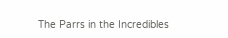The Parrs in the Incredibles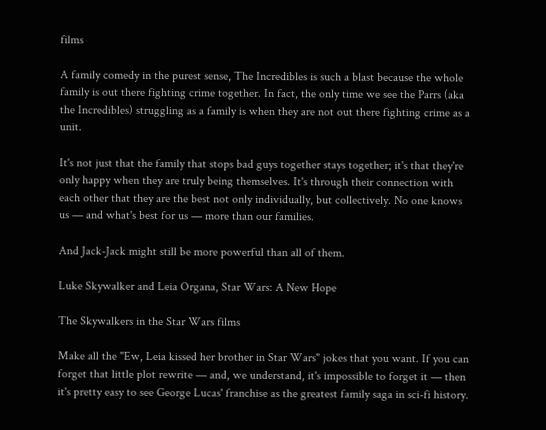films

A family comedy in the purest sense, The Incredibles is such a blast because the whole family is out there fighting crime together. In fact, the only time we see the Parrs (aka the Incredibles) struggling as a family is when they are not out there fighting crime as a unit.

It's not just that the family that stops bad guys together stays together; it's that they're only happy when they are truly being themselves. It's through their connection with each other that they are the best not only individually, but collectively. No one knows us — and what's best for us — more than our families.

And Jack-Jack might still be more powerful than all of them.

Luke Skywalker and Leia Organa, Star Wars: A New Hope

The Skywalkers in the Star Wars films

Make all the "Ew, Leia kissed her brother in Star Wars" jokes that you want. If you can forget that little plot rewrite — and, we understand, it's impossible to forget it — then it's pretty easy to see George Lucas' franchise as the greatest family saga in sci-fi history.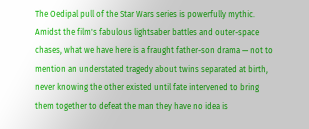The Oedipal pull of the Star Wars series is powerfully mythic. Amidst the film's fabulous lightsaber battles and outer-space chases, what we have here is a fraught father-son drama — not to mention an understated tragedy about twins separated at birth, never knowing the other existed until fate intervened to bring them together to defeat the man they have no idea is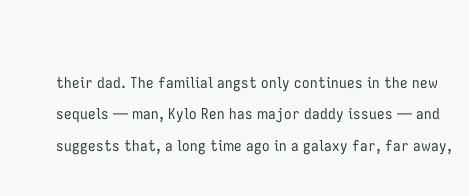their dad. The familial angst only continues in the new sequels — man, Kylo Ren has major daddy issues — and suggests that, a long time ago in a galaxy far, far away,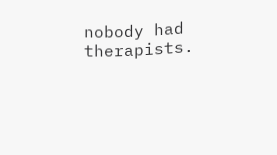nobody had therapists.